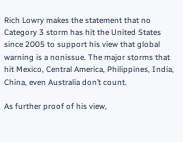Rich Lowry makes the statement that no Category 3 storm has hit the United States since 2005 to support his view that global warning is a nonissue. The major storms that hit Mexico, Central America, Philippines, India, China, even Australia don’t count.

As further proof of his view,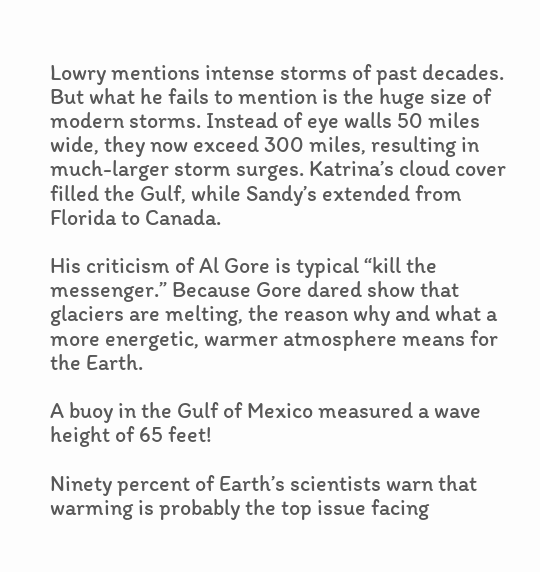Lowry mentions intense storms of past decades. But what he fails to mention is the huge size of modern storms. Instead of eye walls 50 miles wide, they now exceed 300 miles, resulting in much-larger storm surges. Katrina’s cloud cover filled the Gulf, while Sandy’s extended from Florida to Canada.

His criticism of Al Gore is typical “kill the messenger.” Because Gore dared show that glaciers are melting, the reason why and what a more energetic, warmer atmosphere means for the Earth.

A buoy in the Gulf of Mexico measured a wave height of 65 feet!

Ninety percent of Earth’s scientists warn that warming is probably the top issue facing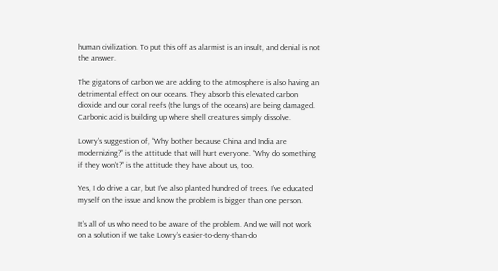human civilization. To put this off as alarmist is an insult, and denial is not the answer.

The gigatons of carbon we are adding to the atmosphere is also having an detrimental effect on our oceans. They absorb this elevated carbon dioxide and our coral reefs (the lungs of the oceans) are being damaged. Carbonic acid is building up where shell creatures simply dissolve.

Lowry’s suggestion of, “Why bother because China and India are modernizing?” is the attitude that will hurt everyone. “Why do something if they won’t?” is the attitude they have about us, too.

Yes, I do drive a car, but I’ve also planted hundred of trees. I’ve educated myself on the issue and know the problem is bigger than one person.

It’s all of us who need to be aware of the problem. And we will not work on a solution if we take Lowry’s easier-to-deny-than-do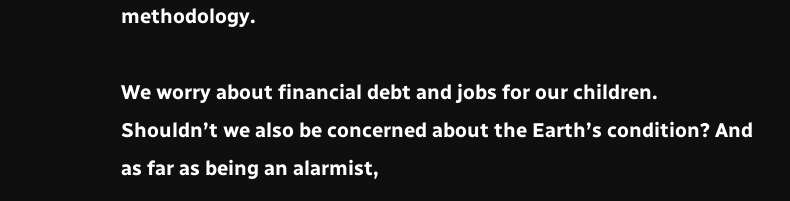methodology.

We worry about financial debt and jobs for our children. Shouldn’t we also be concerned about the Earth’s condition? And as far as being an alarmist,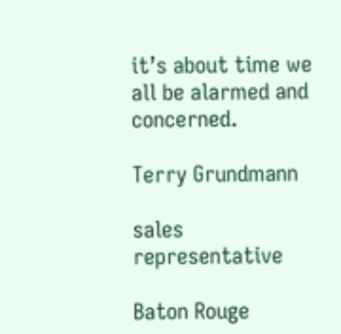it’s about time we all be alarmed and concerned.

Terry Grundmann

sales representative

Baton Rouge